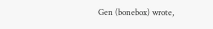Gen (bonebox) wrote,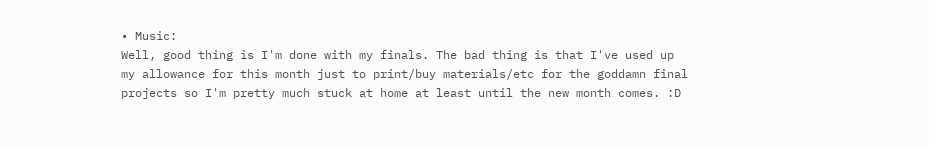• Music:
Well, good thing is I'm done with my finals. The bad thing is that I've used up my allowance for this month just to print/buy materials/etc for the goddamn final projects so I'm pretty much stuck at home at least until the new month comes. :D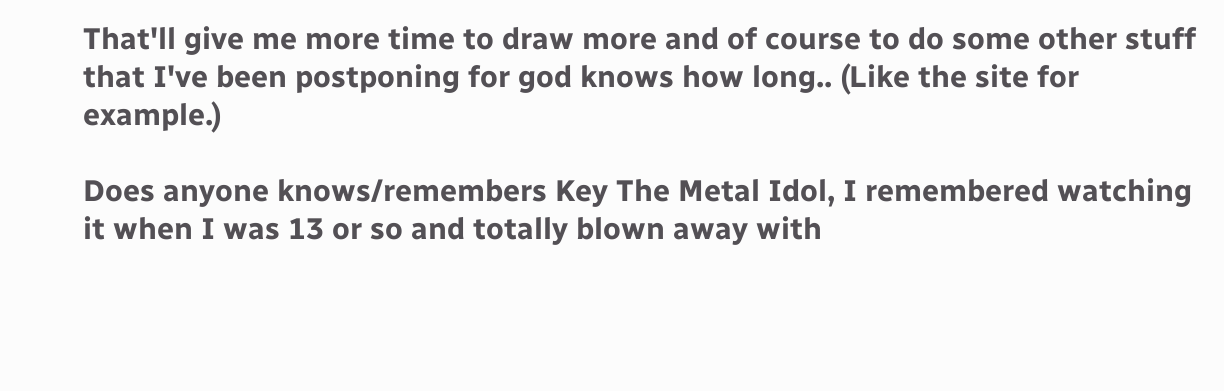That'll give me more time to draw more and of course to do some other stuff that I've been postponing for god knows how long.. (Like the site for example.)

Does anyone knows/remembers Key The Metal Idol, I remembered watching it when I was 13 or so and totally blown away with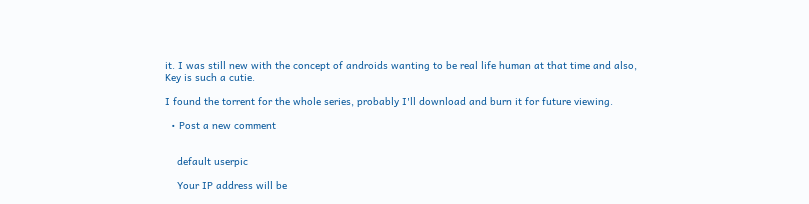it. I was still new with the concept of androids wanting to be real life human at that time and also, Key is such a cutie.

I found the torrent for the whole series, probably I'll download and burn it for future viewing.

  • Post a new comment


    default userpic

    Your IP address will be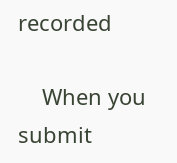recorded

    When you submit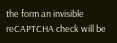the form an invisible reCAPTCHA check will be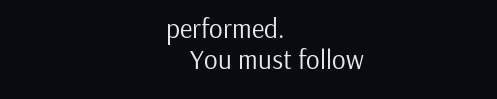performed.
    You must follow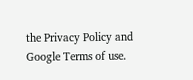the Privacy Policy and Google Terms of use.